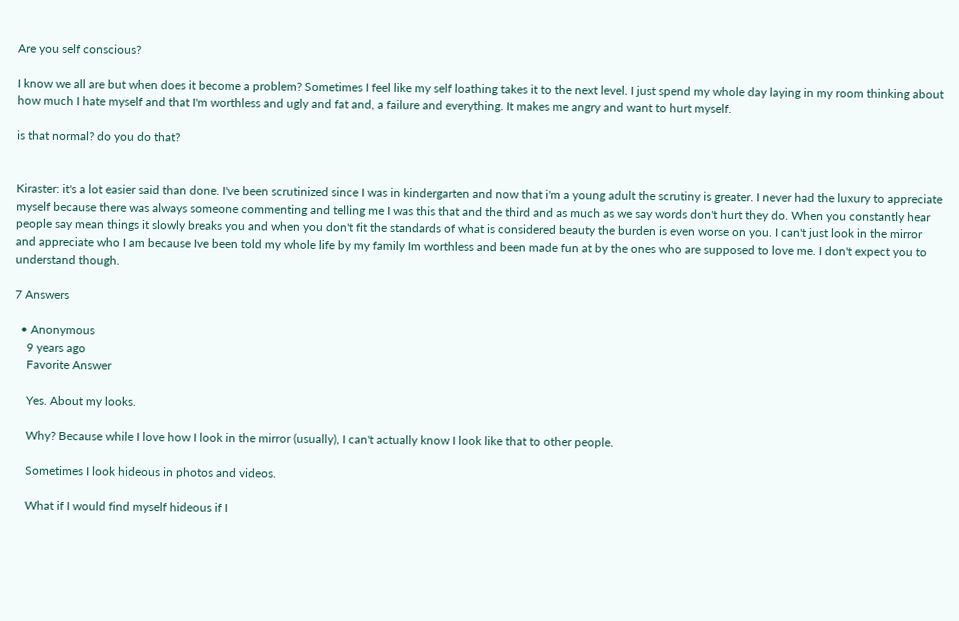Are you self conscious?

I know we all are but when does it become a problem? Sometimes I feel like my self loathing takes it to the next level. I just spend my whole day laying in my room thinking about how much I hate myself and that I'm worthless and ugly and fat and, a failure and everything. It makes me angry and want to hurt myself.

is that normal? do you do that?


Kiraster: it's a lot easier said than done. I've been scrutinized since I was in kindergarten and now that i'm a young adult the scrutiny is greater. I never had the luxury to appreciate myself because there was always someone commenting and telling me I was this that and the third and as much as we say words don't hurt they do. When you constantly hear people say mean things it slowly breaks you and when you don't fit the standards of what is considered beauty the burden is even worse on you. I can't just look in the mirror and appreciate who I am because Ive been told my whole life by my family Im worthless and been made fun at by the ones who are supposed to love me. I don't expect you to understand though.

7 Answers

  • Anonymous
    9 years ago
    Favorite Answer

    Yes. About my looks.

    Why? Because while I love how I look in the mirror (usually), I can't actually know I look like that to other people.

    Sometimes I look hideous in photos and videos.

    What if I would find myself hideous if I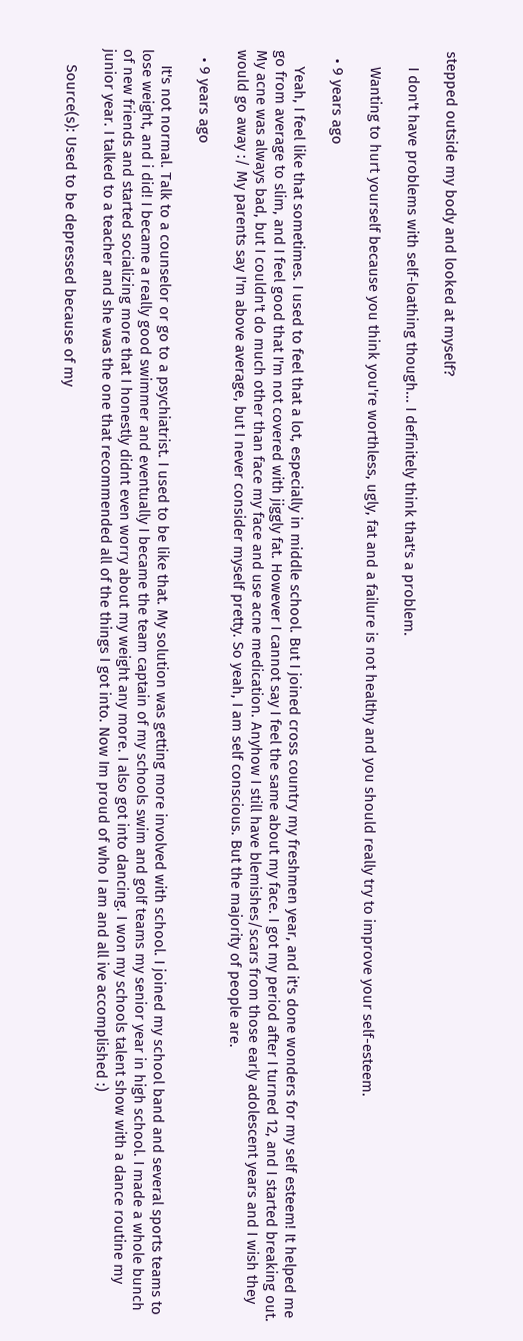stepped outside my body and looked at myself?

    I don't have problems with self-loathing though... I definitely think that's a problem.

    Wanting to hurt yourself because you think you're worthless, ugly, fat and a failure is not healthy and you should really try to improve your self-esteem.

  • 9 years ago

    Yeah, I feel like that sometimes. I used to feel that a lot, especially in middle school. But I joined cross country my freshmen year, and it's done wonders for my self esteem! It helped me go from average to slim, and I feel good that I'm not covered with jiggly fat. However I cannot say I feel the same about my face. I got my period after I turned 12, and I started breaking out. My acne was always bad, but I couldn't do much other than face my face and use acne medication. Anyhow I still have blemishes/scars from those early adolescent years and I wish they would go away :/ My parents say I'm above average, but I never consider myself pretty. So yeah, I am self conscious. But the majority of people are.

  • 9 years ago

    It's not normal. Talk to a counselor or go to a psychiatrist. I used to be like that. My solution was getting more involved with school. I joined my school band and several sports teams to lose weight, and i did! I became a really good swimmer and eventually I became the team captain of my schools swim and golf teams my senior year in high school. I made a whole bunch of new friends and started socializing more that I honestly didnt even worry about my weight any more. I also got into dancing. I won my schools talent show with a dance routine my junior year. I talked to a teacher and she was the one that recommended all of the things I got into. Now Im proud of who I am and all ive accomplished :)

    Source(s): Used to be depressed because of my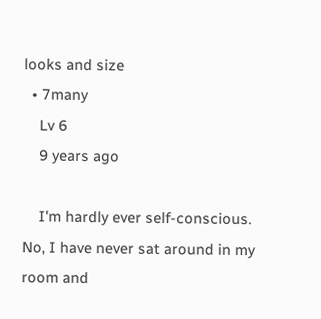looks and size
  • 7many
    Lv 6
    9 years ago

    I'm hardly ever self-conscious. No, I have never sat around in my room and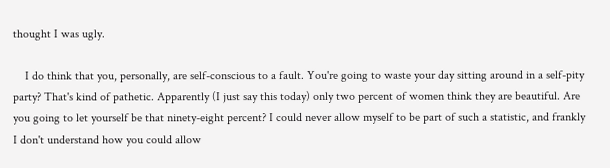thought I was ugly.

    I do think that you, personally, are self-conscious to a fault. You're going to waste your day sitting around in a self-pity party? That's kind of pathetic. Apparently (I just say this today) only two percent of women think they are beautiful. Are you going to let yourself be that ninety-eight percent? I could never allow myself to be part of such a statistic, and frankly I don't understand how you could allow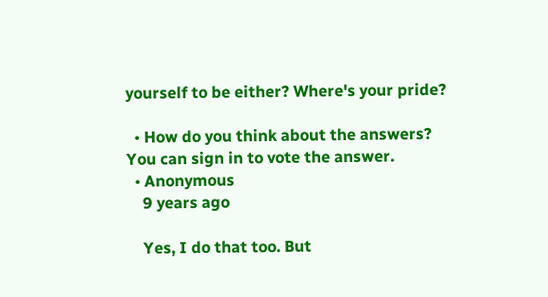yourself to be either? Where's your pride?

  • How do you think about the answers? You can sign in to vote the answer.
  • Anonymous
    9 years ago

    Yes, I do that too. But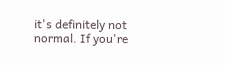it's definitely not normal. If you're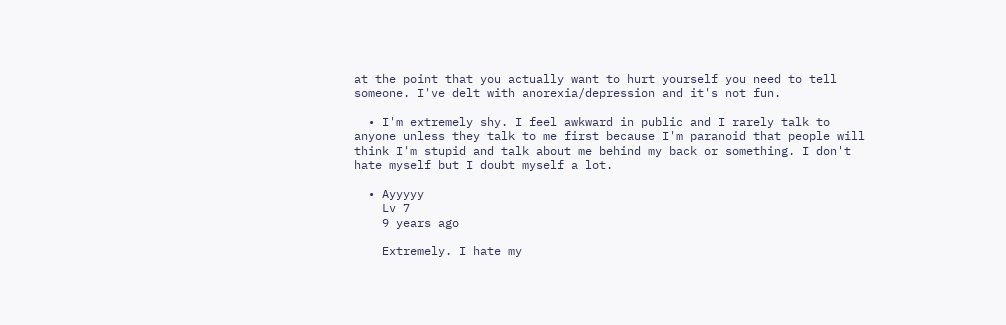at the point that you actually want to hurt yourself you need to tell someone. I've delt with anorexia/depression and it's not fun.

  • I'm extremely shy. I feel awkward in public and I rarely talk to anyone unless they talk to me first because I'm paranoid that people will think I'm stupid and talk about me behind my back or something. I don't hate myself but I doubt myself a lot.

  • Ayyyyy
    Lv 7
    9 years ago

    Extremely. I hate my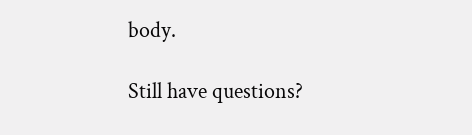body.

Still have questions?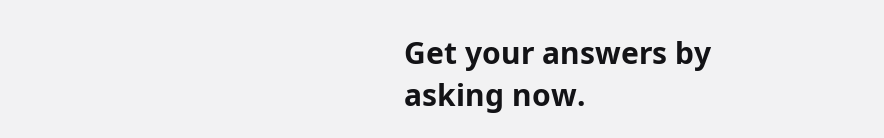Get your answers by asking now.